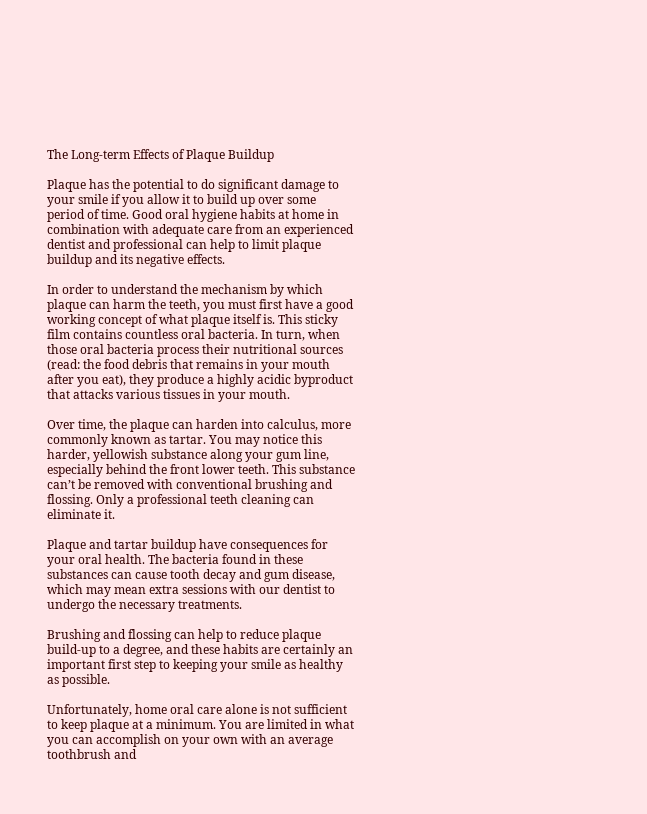The Long-term Effects of Plaque Buildup

Plaque has the potential to do significant damage to your smile if you allow it to build up over some period of time. Good oral hygiene habits at home in combination with adequate care from an experienced dentist and professional can help to limit plaque buildup and its negative effects.

In order to understand the mechanism by which plaque can harm the teeth, you must first have a good working concept of what plaque itself is. This sticky film contains countless oral bacteria. In turn, when those oral bacteria process their nutritional sources (read: the food debris that remains in your mouth after you eat), they produce a highly acidic byproduct that attacks various tissues in your mouth.

Over time, the plaque can harden into calculus, more commonly known as tartar. You may notice this harder, yellowish substance along your gum line, especially behind the front lower teeth. This substance can’t be removed with conventional brushing and flossing. Only a professional teeth cleaning can eliminate it.

Plaque and tartar buildup have consequences for your oral health. The bacteria found in these substances can cause tooth decay and gum disease, which may mean extra sessions with our dentist to undergo the necessary treatments.

Brushing and flossing can help to reduce plaque build-up to a degree, and these habits are certainly an important first step to keeping your smile as healthy as possible.

Unfortunately, home oral care alone is not sufficient to keep plaque at a minimum. You are limited in what you can accomplish on your own with an average toothbrush and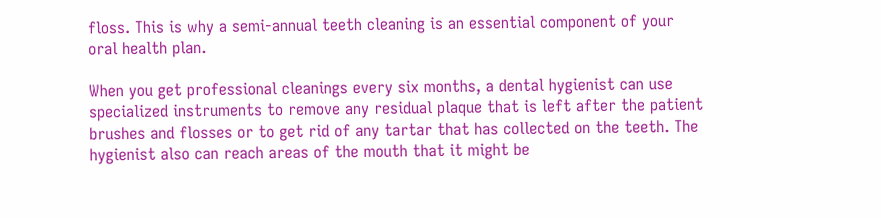floss. This is why a semi-annual teeth cleaning is an essential component of your oral health plan.

When you get professional cleanings every six months, a dental hygienist can use specialized instruments to remove any residual plaque that is left after the patient brushes and flosses or to get rid of any tartar that has collected on the teeth. The hygienist also can reach areas of the mouth that it might be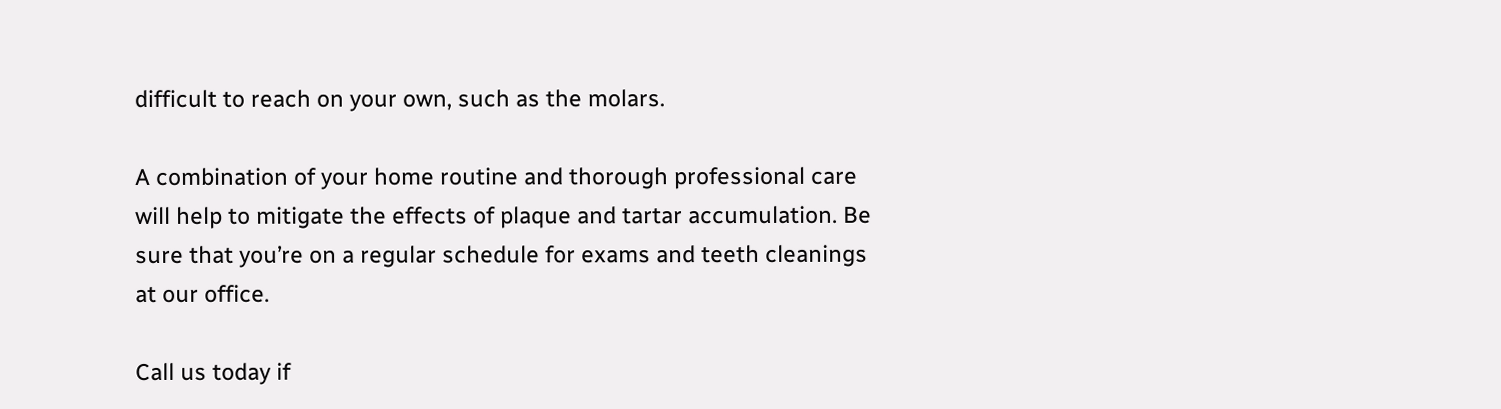difficult to reach on your own, such as the molars.

A combination of your home routine and thorough professional care will help to mitigate the effects of plaque and tartar accumulation. Be sure that you’re on a regular schedule for exams and teeth cleanings at our office.

Call us today if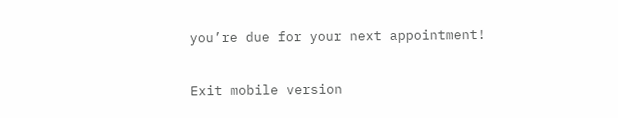you’re due for your next appointment!

Exit mobile version